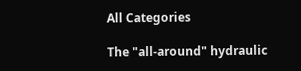All Categories

The "all-around" hydraulic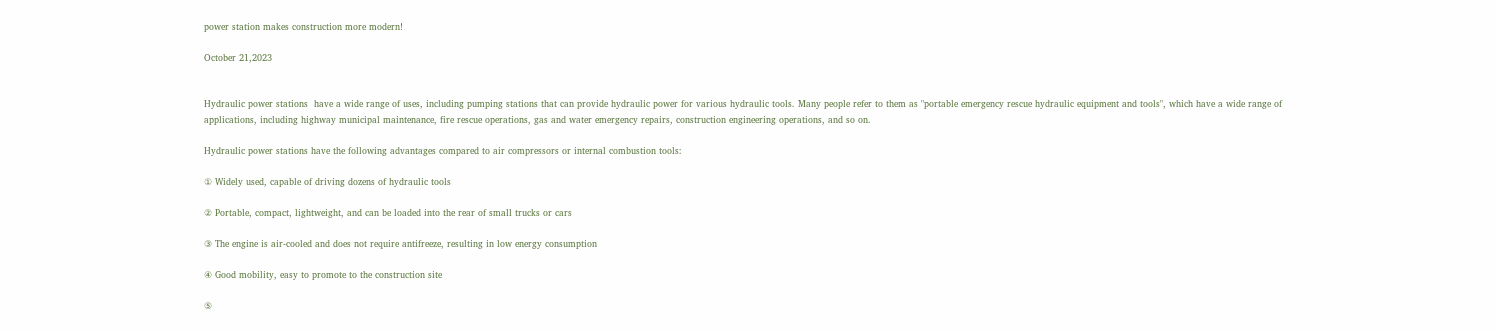power station makes construction more modern!

October 21,2023


Hydraulic power stations  have a wide range of uses, including pumping stations that can provide hydraulic power for various hydraulic tools. Many people refer to them as "portable emergency rescue hydraulic equipment and tools", which have a wide range of applications, including highway municipal maintenance, fire rescue operations, gas and water emergency repairs, construction engineering operations, and so on.

Hydraulic power stations have the following advantages compared to air compressors or internal combustion tools:

① Widely used, capable of driving dozens of hydraulic tools

② Portable, compact, lightweight, and can be loaded into the rear of small trucks or cars

③ The engine is air-cooled and does not require antifreeze, resulting in low energy consumption

④ Good mobility, easy to promote to the construction site

⑤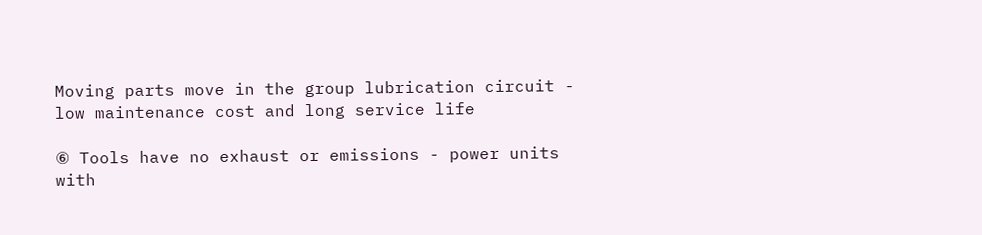Moving parts move in the group lubrication circuit - low maintenance cost and long service life

⑥ Tools have no exhaust or emissions - power units with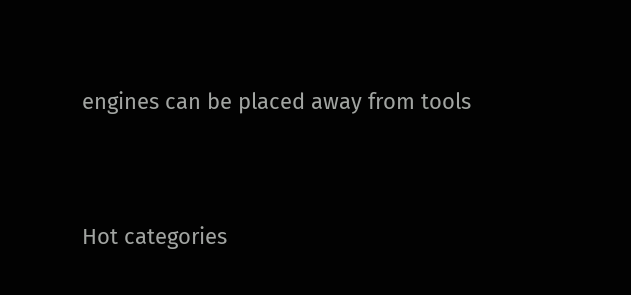engines can be placed away from tools


Hot categories